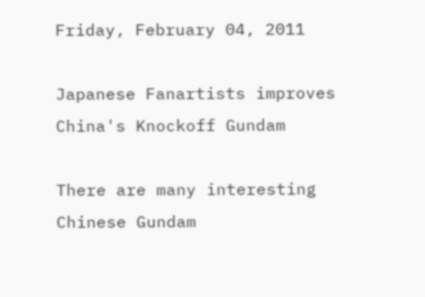Friday, February 04, 2011

Japanese Fanartists improves China's Knockoff Gundam

There are many interesting Chinese Gundam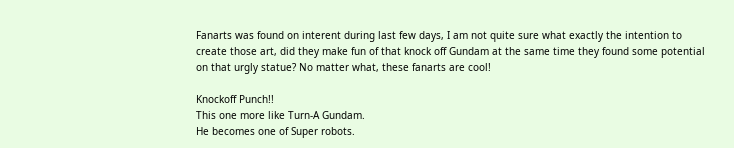Fanarts was found on interent during last few days, I am not quite sure what exactly the intention to create those art, did they make fun of that knock off Gundam at the same time they found some potential on that urgly statue? No matter what, these fanarts are cool!

Knockoff Punch!!
This one more like Turn-A Gundam.
He becomes one of Super robots.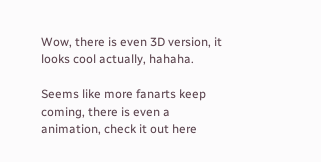Wow, there is even 3D version, it looks cool actually, hahaha.

Seems like more fanarts keep coming, there is even a animation, check it out here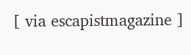[ via escapistmagazine ]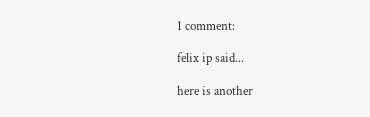1 comment:

felix ip said...

here is another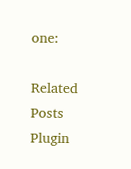one:

Related Posts Plugin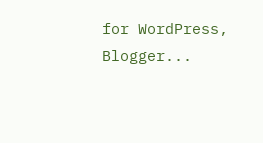for WordPress, Blogger...